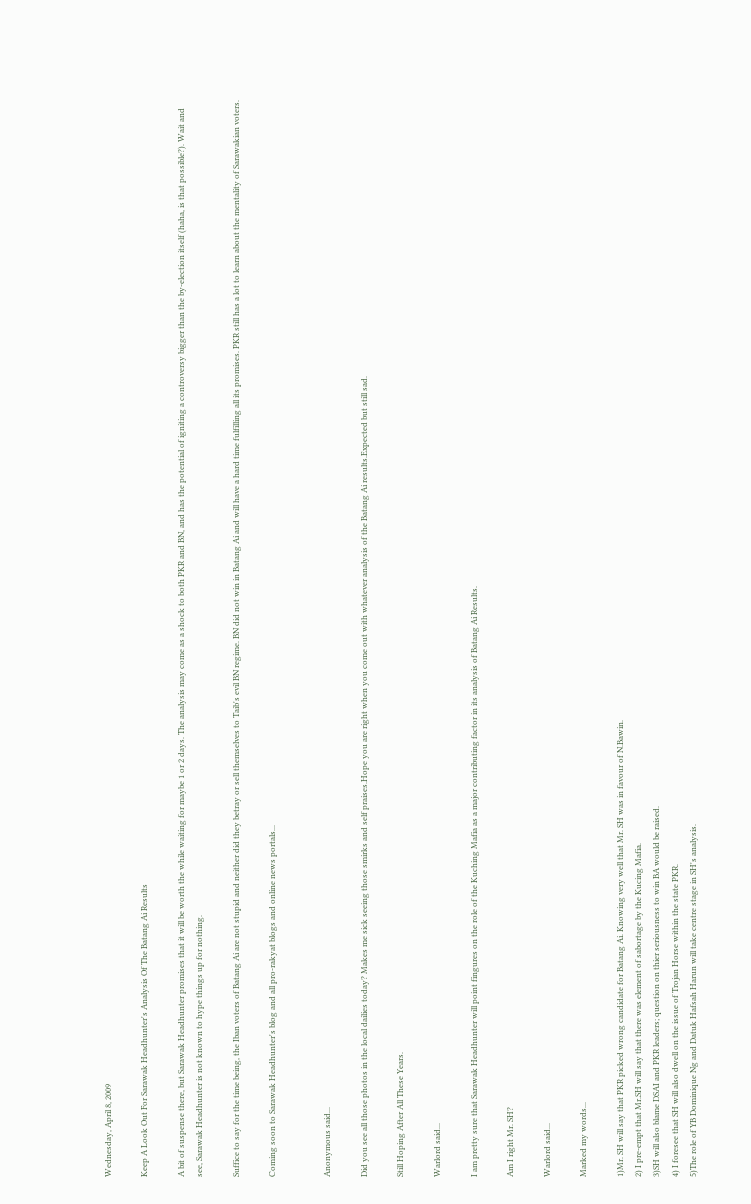Wednesday, April 8, 2009

Keep A Look Out For Sarawak Headhunter's Analysis Of The Batang Ai Results

A bit of suspense there, but Sarawak Headhunter promises that it will be worth the while waiting for maybe 1 or 2 days. The analysis may come as a shock to both PKR and BN, and has the potential of igniting a controversy bigger than the by-election itself (haha, is that possible?). Wait and see, Sarawak Headhunter is not known to hype things up for nothing.

Suffice to say for the time being, the Iban voters of Batang Ai are not stupid and neither did they betray or sell themselves to Taib's evil BN regime. BN did not win in Batang Ai and will have a hard time fulfilling all its promises. PKR still has a lot to learn about the mentality of Sarawakian voters.

Coming soon to Sarawak Headhunter's blog and all pro-rakyat blogs and online news portals...


Anonymous said...

Did you see all those photos in the local dailies today? Makes me sick seeing those smirks and self praises.Hope you are right when you come out with whatever analysis of the Batang Ai results.Expected but still sad.

Still Hoping After All These Years.

Warlord said...

I am pretty sure that Sarawak Headhunter will point fingures on the role of the Kuching Mafia as a major contributing factor in its analysis of Batang Ai Results.

Am I right Mr. SH?

Warlord said...

Marked my words...

1)Mr. SH will say that PKR picked wrong candidate for Batang Ai. Knowing very well that Mr. SH was in favour of N.Bawin.
2) I pre-empt that Mr.SH will say that there was element of sabortage by the Kucing Mafia.
3)SH will also blame DSAI and PKR leaders; question on thier seriousness to win BA would be raised.
4) I foresee that SH will also dwell on the issue of Trojan Horse within the state PKR.
5)The role of YB Dominique Ng and Datuk Hafsah Harun will take centre stage in SH's analysis.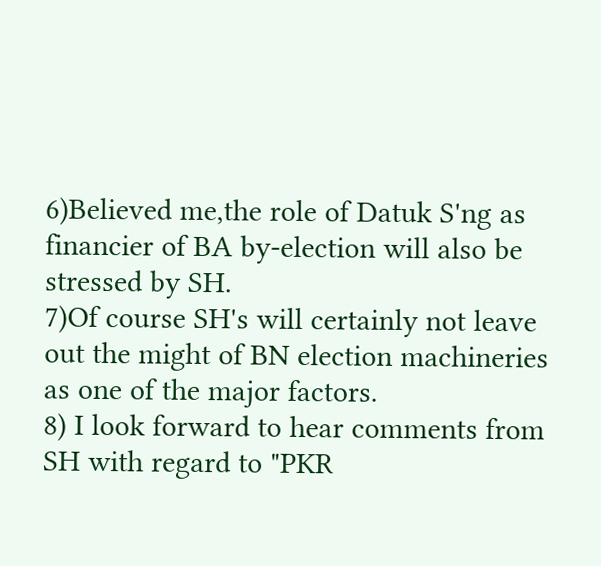6)Believed me,the role of Datuk S'ng as financier of BA by-election will also be stressed by SH.
7)Of course SH's will certainly not leave out the might of BN election machineries as one of the major factors.
8) I look forward to hear comments from SH with regard to "PKR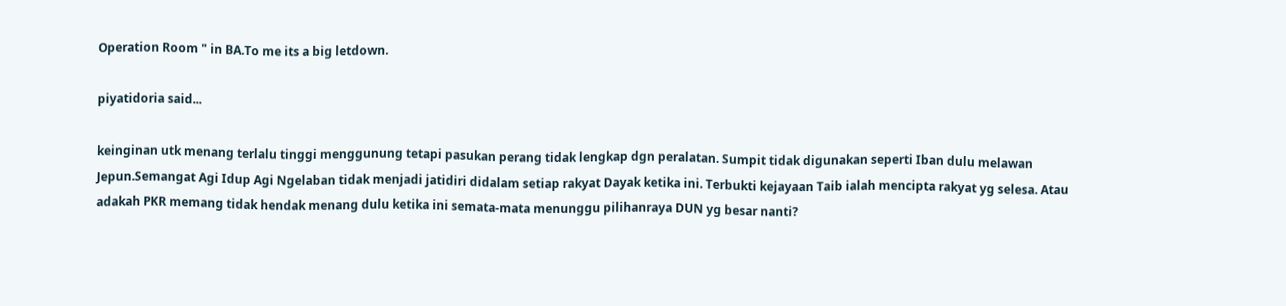Operation Room " in BA.To me its a big letdown.

piyatidoria said...

keinginan utk menang terlalu tinggi menggunung tetapi pasukan perang tidak lengkap dgn peralatan. Sumpit tidak digunakan seperti Iban dulu melawan Jepun.Semangat Agi Idup Agi Ngelaban tidak menjadi jatidiri didalam setiap rakyat Dayak ketika ini. Terbukti kejayaan Taib ialah mencipta rakyat yg selesa. Atau adakah PKR memang tidak hendak menang dulu ketika ini semata-mata menunggu pilihanraya DUN yg besar nanti?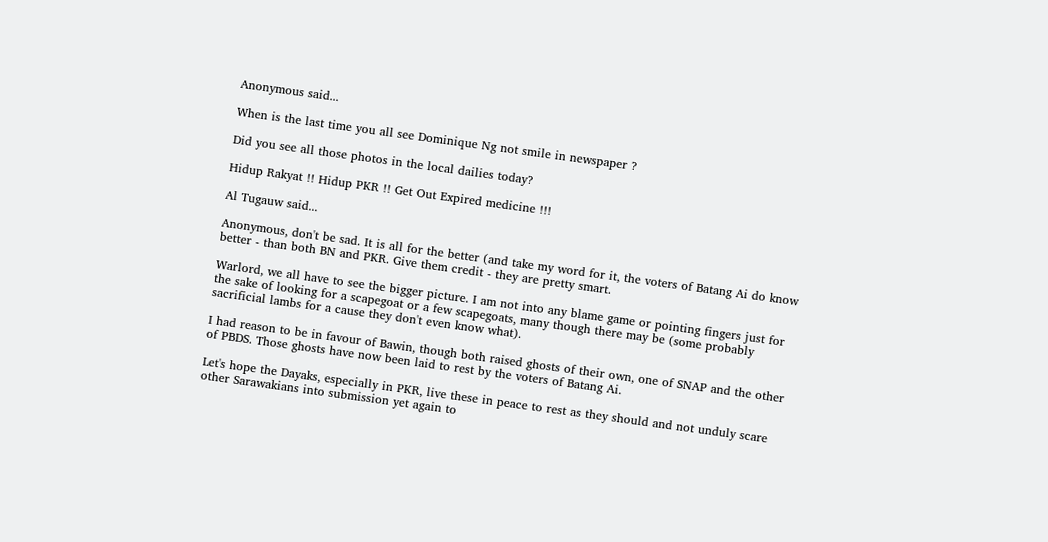Anonymous said...

When is the last time you all see Dominique Ng not smile in newspaper ?

Did you see all those photos in the local dailies today?

Hidup Rakyat !! Hidup PKR !! Get Out Expired medicine !!!

Al Tugauw said...

Anonymous, don't be sad. It is all for the better (and take my word for it, the voters of Batang Ai do know better - than both BN and PKR. Give them credit - they are pretty smart.

Warlord, we all have to see the bigger picture. I am not into any blame game or pointing fingers just for the sake of looking for a scapegoat or a few scapegoats, many though there may be (some probably sacrificial lambs for a cause they don't even know what).

I had reason to be in favour of Bawin, though both raised ghosts of their own, one of SNAP and the other of PBDS. Those ghosts have now been laid to rest by the voters of Batang Ai.

Let's hope the Dayaks, especially in PKR, live these in peace to rest as they should and not unduly scare other Sarawakians into submission yet again to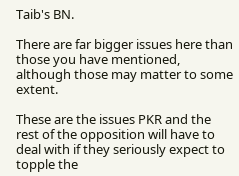Taib's BN.

There are far bigger issues here than those you have mentioned, although those may matter to some extent.

These are the issues PKR and the rest of the opposition will have to deal with if they seriously expect to topple the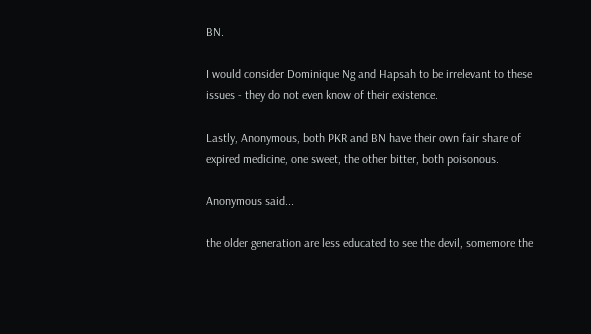BN.

I would consider Dominique Ng and Hapsah to be irrelevant to these issues - they do not even know of their existence.

Lastly, Anonymous, both PKR and BN have their own fair share of expired medicine, one sweet, the other bitter, both poisonous.

Anonymous said...

the older generation are less educated to see the devil, somemore the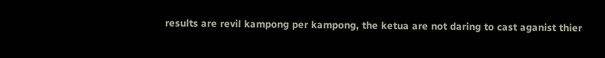results are revil kampong per kampong, the ketua are not daring to cast aganist thier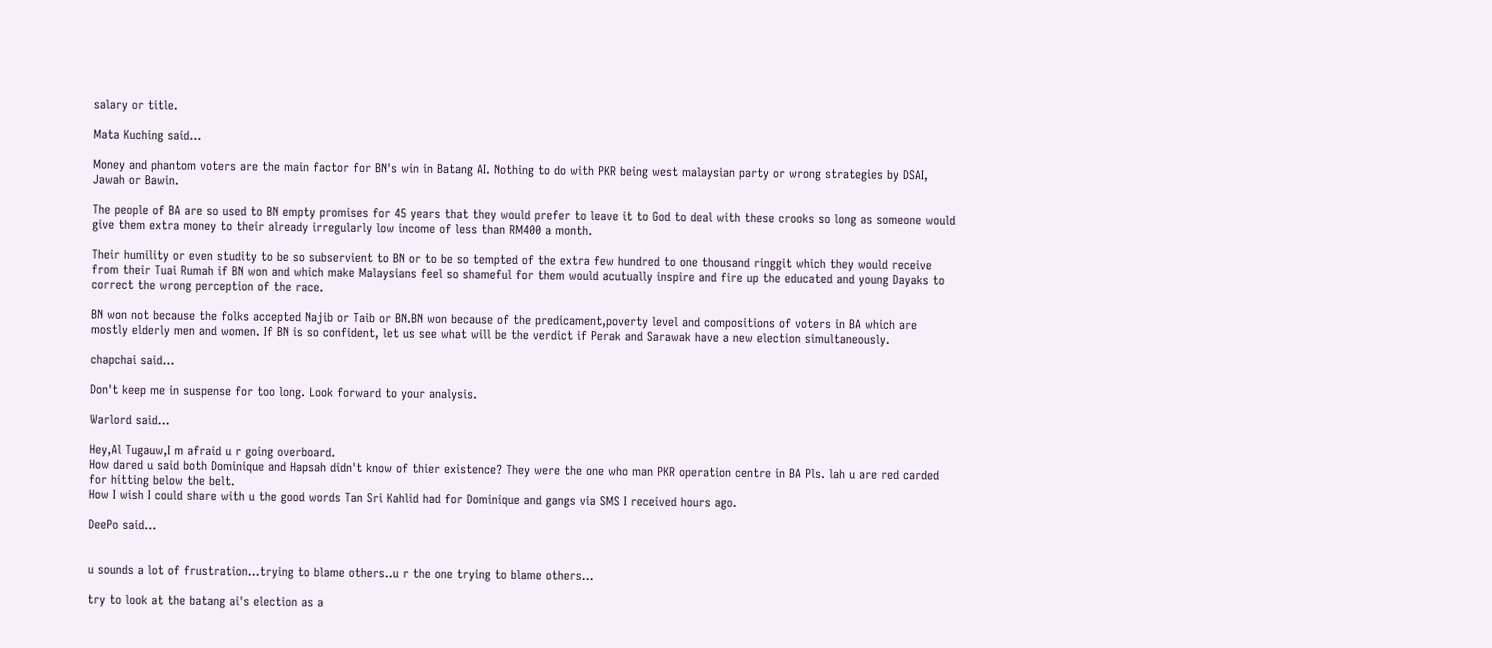salary or title.

Mata Kuching said...

Money and phantom voters are the main factor for BN's win in Batang AI. Nothing to do with PKR being west malaysian party or wrong strategies by DSAI, Jawah or Bawin.

The people of BA are so used to BN empty promises for 45 years that they would prefer to leave it to God to deal with these crooks so long as someone would give them extra money to their already irregularly low income of less than RM400 a month.

Their humility or even studity to be so subservient to BN or to be so tempted of the extra few hundred to one thousand ringgit which they would receive from their Tuai Rumah if BN won and which make Malaysians feel so shameful for them would acutually inspire and fire up the educated and young Dayaks to correct the wrong perception of the race.

BN won not because the folks accepted Najib or Taib or BN.BN won because of the predicament,poverty level and compositions of voters in BA which are mostly elderly men and women. If BN is so confident, let us see what will be the verdict if Perak and Sarawak have a new election simultaneously.

chapchai said...

Don't keep me in suspense for too long. Look forward to your analysis.

Warlord said...

Hey,Al Tugauw,I m afraid u r going overboard.
How dared u said both Dominique and Hapsah didn't know of thier existence? They were the one who man PKR operation centre in BA Pls. lah u are red carded for hitting below the belt.
How I wish I could share with u the good words Tan Sri Kahlid had for Dominique and gangs via SMS I received hours ago.

DeePo said...


u sounds a lot of frustration...trying to blame others..u r the one trying to blame others...

try to look at the batang ai's election as a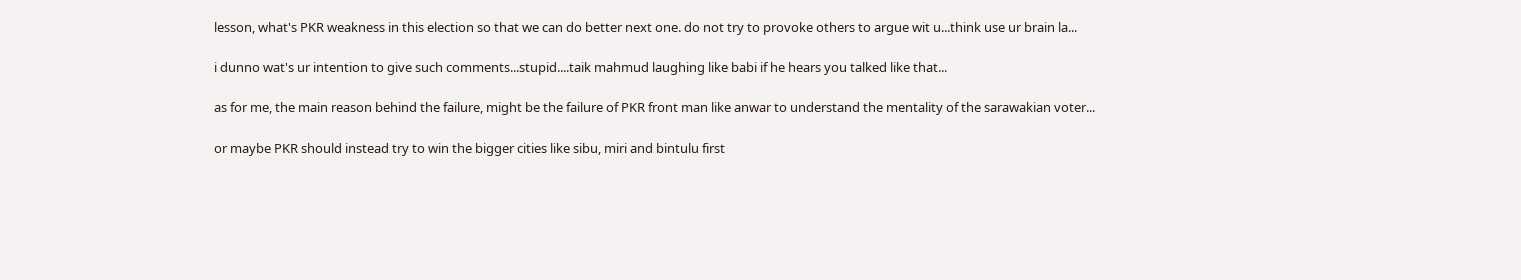lesson, what's PKR weakness in this election so that we can do better next one. do not try to provoke others to argue wit u...think use ur brain la...

i dunno wat's ur intention to give such comments...stupid....taik mahmud laughing like babi if he hears you talked like that...

as for me, the main reason behind the failure, might be the failure of PKR front man like anwar to understand the mentality of the sarawakian voter...

or maybe PKR should instead try to win the bigger cities like sibu, miri and bintulu first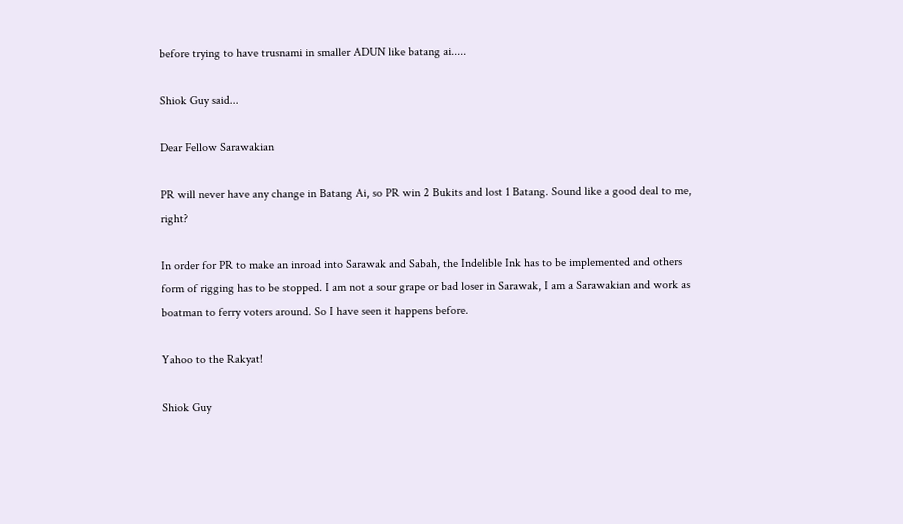before trying to have trusnami in smaller ADUN like batang ai.....

Shiok Guy said...

Dear Fellow Sarawakian

PR will never have any change in Batang Ai, so PR win 2 Bukits and lost 1 Batang. Sound like a good deal to me, right?

In order for PR to make an inroad into Sarawak and Sabah, the Indelible Ink has to be implemented and others form of rigging has to be stopped. I am not a sour grape or bad loser in Sarawak, I am a Sarawakian and work as boatman to ferry voters around. So I have seen it happens before.

Yahoo to the Rakyat!

Shiok Guy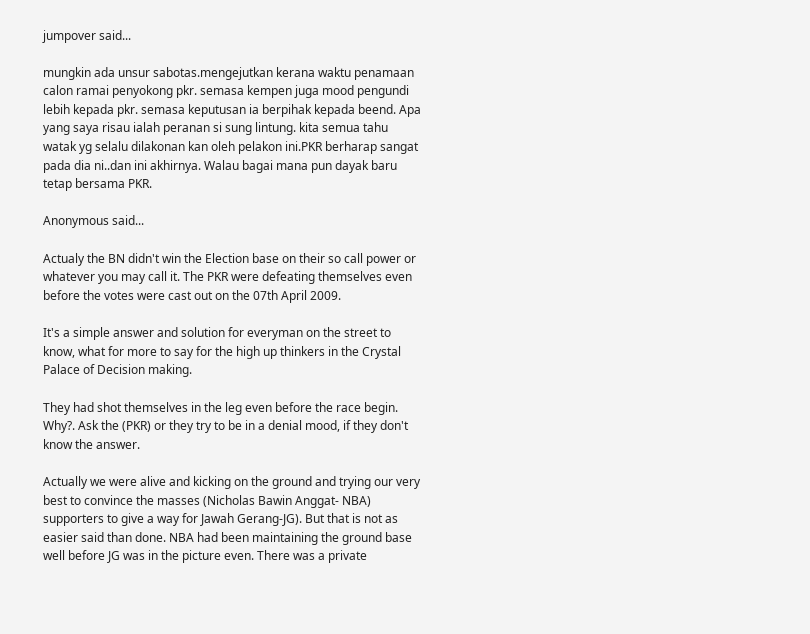jumpover said...

mungkin ada unsur sabotas.mengejutkan kerana waktu penamaan calon ramai penyokong pkr. semasa kempen juga mood pengundi lebih kepada pkr. semasa keputusan ia berpihak kepada beend. Apa yang saya risau ialah peranan si sung lintung. kita semua tahu watak yg selalu dilakonan kan oleh pelakon ini.PKR berharap sangat pada dia ni..dan ini akhirnya. Walau bagai mana pun dayak baru tetap bersama PKR.

Anonymous said...

Actualy the BN didn't win the Election base on their so call power or whatever you may call it. The PKR were defeating themselves even before the votes were cast out on the 07th April 2009.

It's a simple answer and solution for everyman on the street to know, what for more to say for the high up thinkers in the Crystal Palace of Decision making.

They had shot themselves in the leg even before the race begin. Why?. Ask the (PKR) or they try to be in a denial mood, if they don't know the answer.

Actually we were alive and kicking on the ground and trying our very best to convince the masses (Nicholas Bawin Anggat- NBA) supporters to give a way for Jawah Gerang-JG). But that is not as easier said than done. NBA had been maintaining the ground base well before JG was in the picture even. There was a private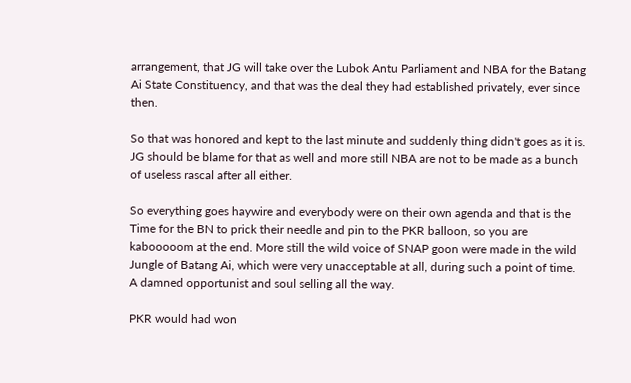arrangement, that JG will take over the Lubok Antu Parliament and NBA for the Batang Ai State Constituency, and that was the deal they had established privately, ever since then.

So that was honored and kept to the last minute and suddenly thing didn't goes as it is. JG should be blame for that as well and more still NBA are not to be made as a bunch of useless rascal after all either.

So everything goes haywire and everybody were on their own agenda and that is the Time for the BN to prick their needle and pin to the PKR balloon, so you are kabooooom at the end. More still the wild voice of SNAP goon were made in the wild Jungle of Batang Ai, which were very unacceptable at all, during such a point of time. A damned opportunist and soul selling all the way.

PKR would had won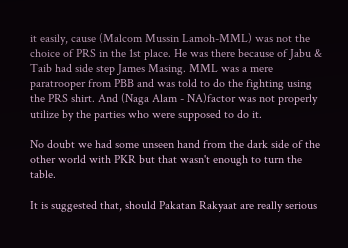it easily, cause (Malcom Mussin Lamoh-MML) was not the choice of PRS in the 1st place. He was there because of Jabu & Taib had side step James Masing. MML was a mere paratrooper from PBB and was told to do the fighting using the PRS shirt. And (Naga Alam - NA)factor was not properly utilize by the parties who were supposed to do it.

No doubt we had some unseen hand from the dark side of the other world with PKR but that wasn't enough to turn the table.

It is suggested that, should Pakatan Rakyaat are really serious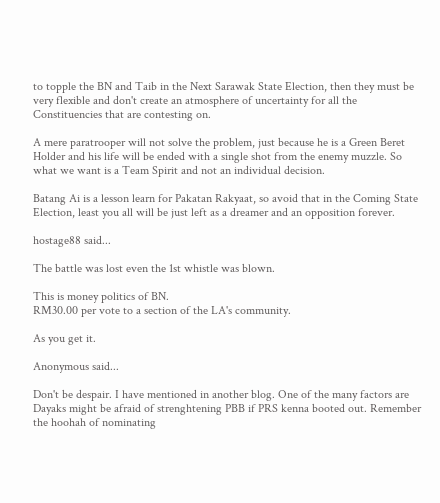to topple the BN and Taib in the Next Sarawak State Election, then they must be very flexible and don't create an atmosphere of uncertainty for all the Constituencies that are contesting on.

A mere paratrooper will not solve the problem, just because he is a Green Beret Holder and his life will be ended with a single shot from the enemy muzzle. So what we want is a Team Spirit and not an individual decision.

Batang Ai is a lesson learn for Pakatan Rakyaat, so avoid that in the Coming State Election, least you all will be just left as a dreamer and an opposition forever.

hostage88 said...

The battle was lost even the 1st whistle was blown.

This is money politics of BN.
RM30.00 per vote to a section of the LA's community.

As you get it.

Anonymous said...

Don't be despair. I have mentioned in another blog. One of the many factors are Dayaks might be afraid of strenghtening PBB if PRS kenna booted out. Remember the hoohah of nominating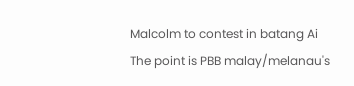Malcolm to contest in batang Ai
The point is PBB malay/melanau's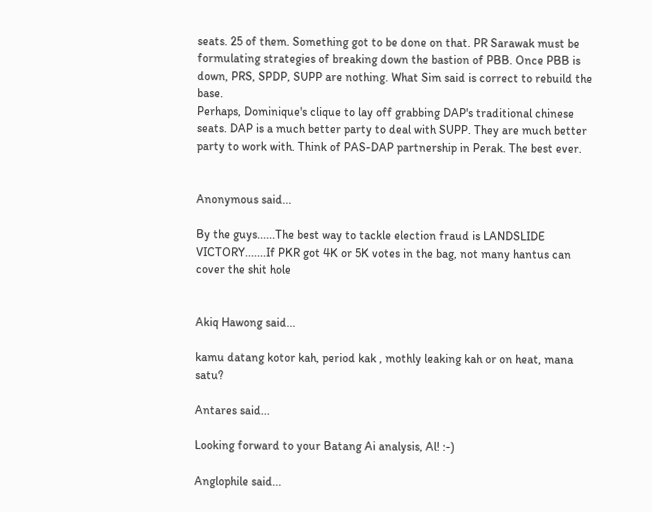seats. 25 of them. Something got to be done on that. PR Sarawak must be formulating strategies of breaking down the bastion of PBB. Once PBB is down, PRS, SPDP, SUPP are nothing. What Sim said is correct to rebuild the base.
Perhaps, Dominique's clique to lay off grabbing DAP's traditional chinese seats. DAP is a much better party to deal with SUPP. They are much better party to work with. Think of PAS-DAP partnership in Perak. The best ever.


Anonymous said...

By the guys......The best way to tackle election fraud is LANDSLIDE VICTORY.......If PKR got 4K or 5K votes in the bag, not many hantus can cover the shit hole


Akiq Hawong said...

kamu datang kotor kah, period kak , mothly leaking kah or on heat, mana satu?

Antares said...

Looking forward to your Batang Ai analysis, Al! :-)

Anglophile said...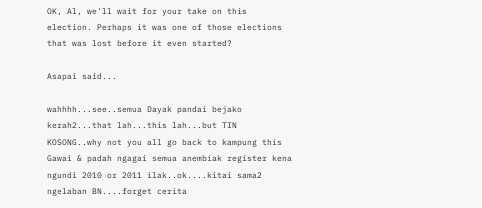OK, Al, we'll wait for your take on this election. Perhaps it was one of those elections that was lost before it even started?

Asapai said...

wahhhh...see..semua Dayak pandai bejako kerah2...that lah...this lah...but TIN KOSONG..why not you all go back to kampung this Gawai & padah ngagai semua anembiak register kena ngundi 2010 or 2011 ilak..ok....kitai sama2 ngelaban BN....forget cerita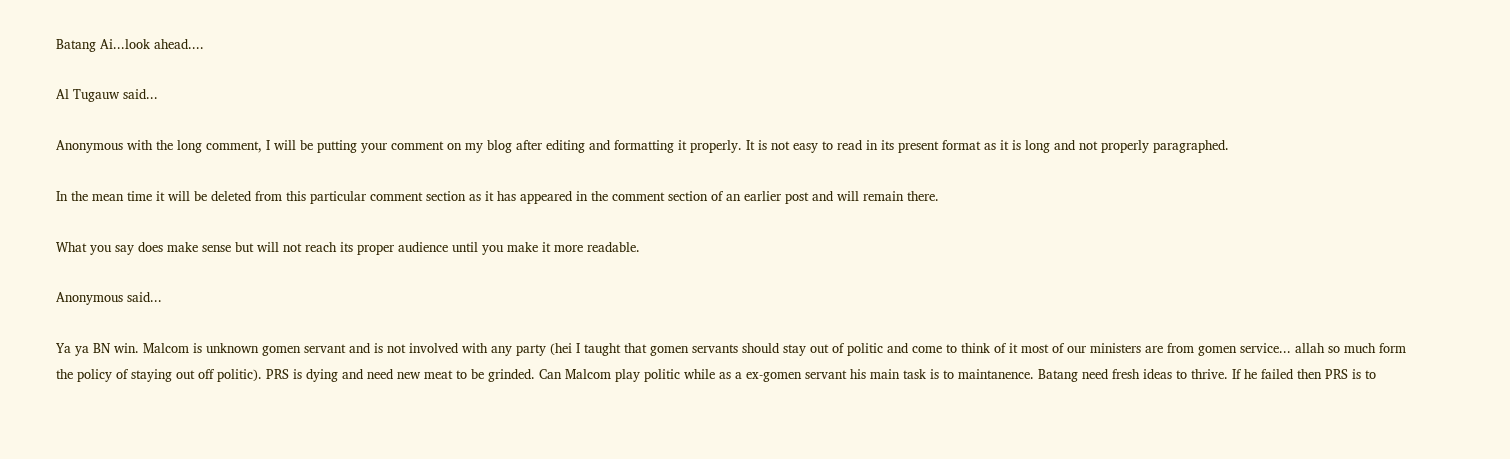Batang Ai...look ahead....

Al Tugauw said...

Anonymous with the long comment, I will be putting your comment on my blog after editing and formatting it properly. It is not easy to read in its present format as it is long and not properly paragraphed.

In the mean time it will be deleted from this particular comment section as it has appeared in the comment section of an earlier post and will remain there.

What you say does make sense but will not reach its proper audience until you make it more readable.

Anonymous said...

Ya ya BN win. Malcom is unknown gomen servant and is not involved with any party (hei I taught that gomen servants should stay out of politic and come to think of it most of our ministers are from gomen service... allah so much form the policy of staying out off politic). PRS is dying and need new meat to be grinded. Can Malcom play politic while as a ex-gomen servant his main task is to maintanence. Batang need fresh ideas to thrive. If he failed then PRS is to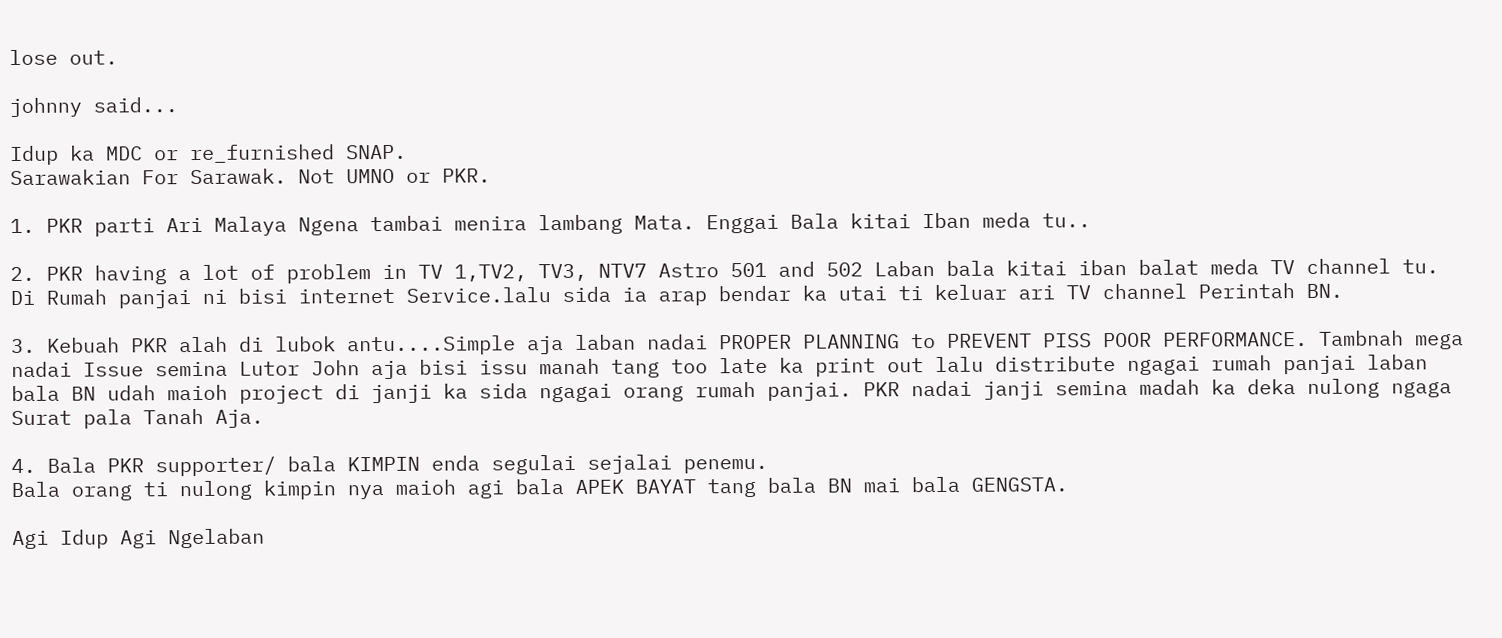lose out.

johnny said...

Idup ka MDC or re_furnished SNAP.
Sarawakian For Sarawak. Not UMNO or PKR.

1. PKR parti Ari Malaya Ngena tambai menira lambang Mata. Enggai Bala kitai Iban meda tu..

2. PKR having a lot of problem in TV 1,TV2, TV3, NTV7 Astro 501 and 502 Laban bala kitai iban balat meda TV channel tu. Di Rumah panjai ni bisi internet Service.lalu sida ia arap bendar ka utai ti keluar ari TV channel Perintah BN.

3. Kebuah PKR alah di lubok antu....Simple aja laban nadai PROPER PLANNING to PREVENT PISS POOR PERFORMANCE. Tambnah mega nadai Issue semina Lutor John aja bisi issu manah tang too late ka print out lalu distribute ngagai rumah panjai laban bala BN udah maioh project di janji ka sida ngagai orang rumah panjai. PKR nadai janji semina madah ka deka nulong ngaga Surat pala Tanah Aja.

4. Bala PKR supporter/ bala KIMPIN enda segulai sejalai penemu.
Bala orang ti nulong kimpin nya maioh agi bala APEK BAYAT tang bala BN mai bala GENGSTA.

Agi Idup Agi Ngelaban